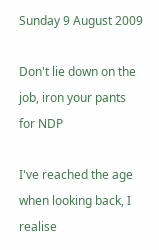Sunday 9 August 2009

Don't lie down on the job, iron your pants for NDP

I've reached the age when looking back, I realise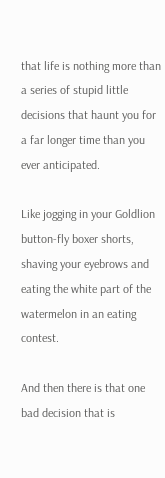that life is nothing more than a series of stupid little decisions that haunt you for a far longer time than you ever anticipated.

Like jogging in your Goldlion button-fly boxer shorts, shaving your eyebrows and eating the white part of the watermelon in an eating contest.

And then there is that one bad decision that is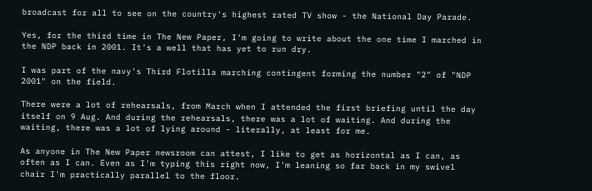broadcast for all to see on the country's highest rated TV show - the National Day Parade.

Yes, for the third time in The New Paper, I'm going to write about the one time I marched in the NDP back in 2001. It's a well that has yet to run dry.

I was part of the navy's Third Flotilla marching contingent forming the number "2" of "NDP 2001" on the field.

There were a lot of rehearsals, from March when I attended the first briefing until the day itself on 9 Aug. And during the rehearsals, there was a lot of waiting. And during the waiting, there was a lot of lying around - literally, at least for me.

As anyone in The New Paper newsroom can attest, I like to get as horizontal as I can, as often as I can. Even as I'm typing this right now, I'm leaning so far back in my swivel chair I'm practically parallel to the floor.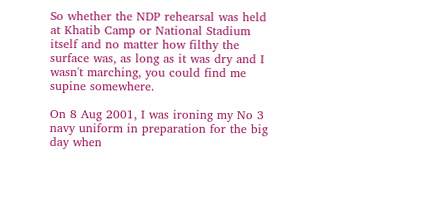So whether the NDP rehearsal was held at Khatib Camp or National Stadium itself and no matter how filthy the surface was, as long as it was dry and I wasn't marching, you could find me supine somewhere.

On 8 Aug 2001, I was ironing my No 3 navy uniform in preparation for the big day when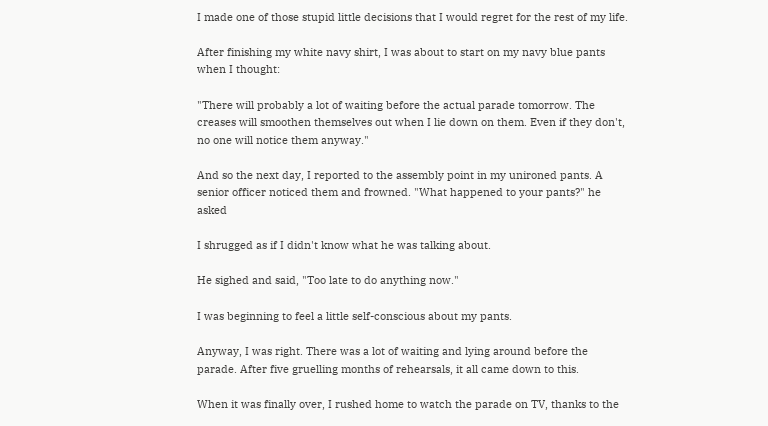I made one of those stupid little decisions that I would regret for the rest of my life.

After finishing my white navy shirt, I was about to start on my navy blue pants when I thought:

"There will probably a lot of waiting before the actual parade tomorrow. The creases will smoothen themselves out when I lie down on them. Even if they don't, no one will notice them anyway."

And so the next day, I reported to the assembly point in my unironed pants. A senior officer noticed them and frowned. "What happened to your pants?" he asked

I shrugged as if I didn't know what he was talking about.

He sighed and said, "Too late to do anything now."

I was beginning to feel a little self-conscious about my pants.

Anyway, I was right. There was a lot of waiting and lying around before the parade. After five gruelling months of rehearsals, it all came down to this.

When it was finally over, I rushed home to watch the parade on TV, thanks to the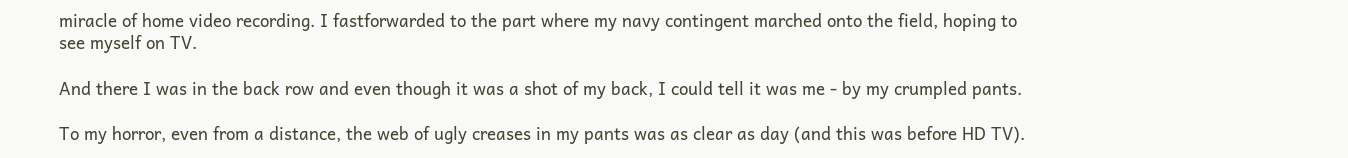miracle of home video recording. I fastforwarded to the part where my navy contingent marched onto the field, hoping to see myself on TV.

And there I was in the back row and even though it was a shot of my back, I could tell it was me - by my crumpled pants.

To my horror, even from a distance, the web of ugly creases in my pants was as clear as day (and this was before HD TV).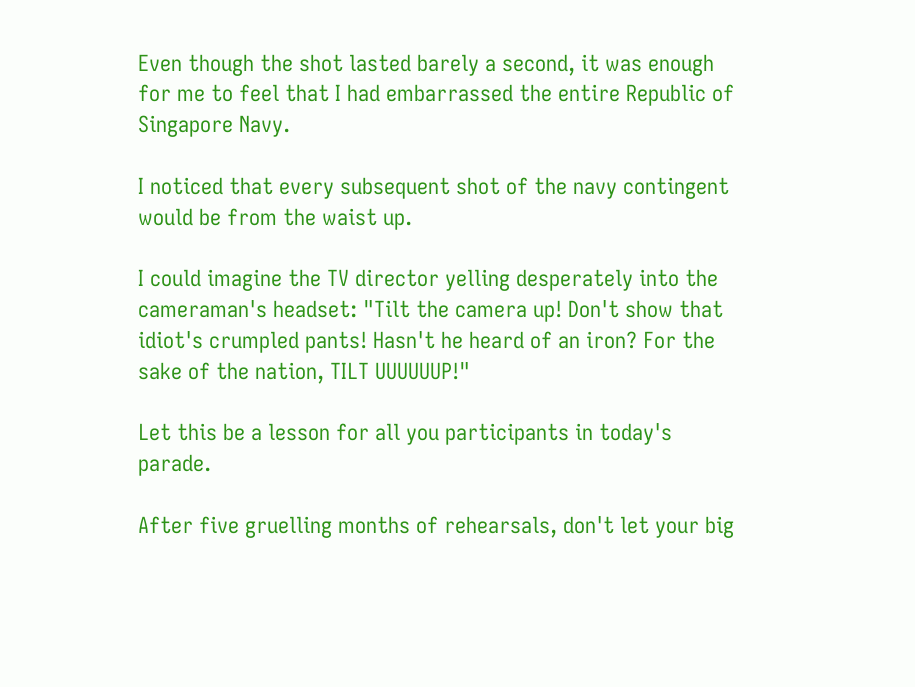Even though the shot lasted barely a second, it was enough for me to feel that I had embarrassed the entire Republic of Singapore Navy.

I noticed that every subsequent shot of the navy contingent would be from the waist up.

I could imagine the TV director yelling desperately into the cameraman's headset: "Tilt the camera up! Don't show that idiot's crumpled pants! Hasn't he heard of an iron? For the sake of the nation, TILT UUUUUUP!"

Let this be a lesson for all you participants in today's parade.

After five gruelling months of rehearsals, don't let your big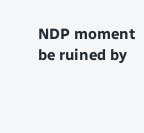NDP moment be ruined by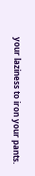your laziness to iron your pants.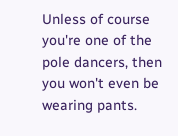Unless of course you're one of the pole dancers, then you won't even be wearing pants.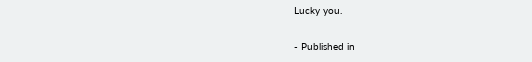Lucky you.

- Published in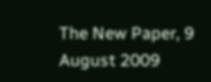The New Paper, 9 August 2009